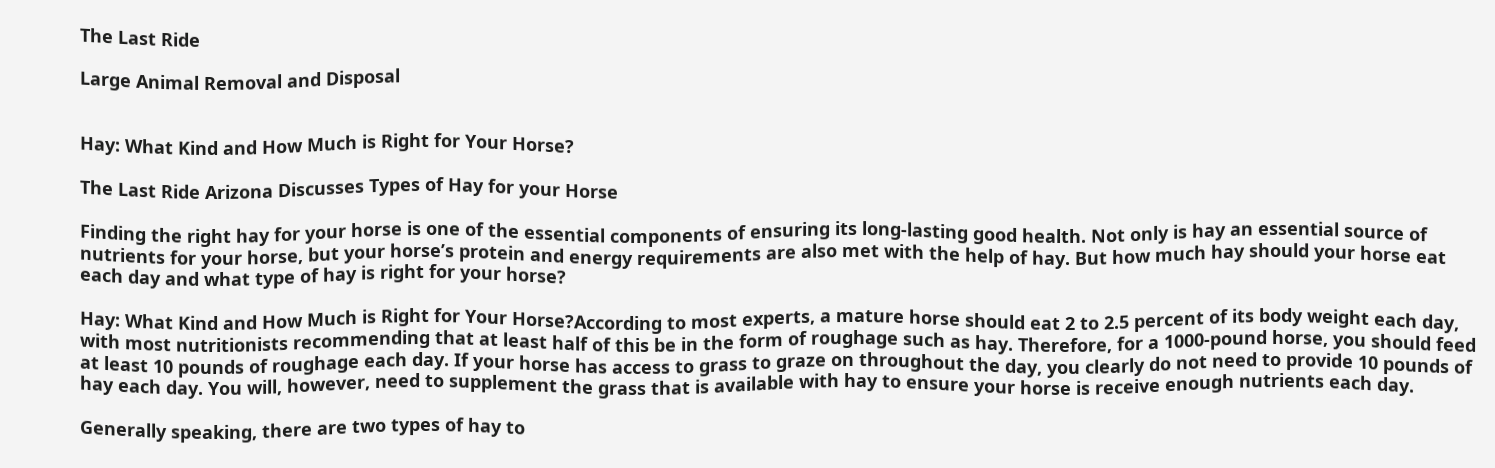The Last Ride

Large Animal Removal and Disposal


Hay: What Kind and How Much is Right for Your Horse?

The Last Ride Arizona Discusses Types of Hay for your Horse

Finding the right hay for your horse is one of the essential components of ensuring its long-lasting good health. Not only is hay an essential source of nutrients for your horse, but your horse’s protein and energy requirements are also met with the help of hay. But how much hay should your horse eat each day and what type of hay is right for your horse?

Hay: What Kind and How Much is Right for Your Horse?According to most experts, a mature horse should eat 2 to 2.5 percent of its body weight each day, with most nutritionists recommending that at least half of this be in the form of roughage such as hay. Therefore, for a 1000-pound horse, you should feed at least 10 pounds of roughage each day. If your horse has access to grass to graze on throughout the day, you clearly do not need to provide 10 pounds of hay each day. You will, however, need to supplement the grass that is available with hay to ensure your horse is receive enough nutrients each day.

Generally speaking, there are two types of hay to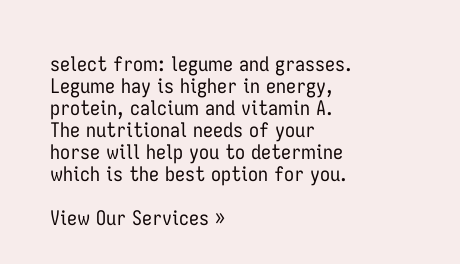select from: legume and grasses. Legume hay is higher in energy, protein, calcium and vitamin A. The nutritional needs of your horse will help you to determine which is the best option for you.

View Our Services »